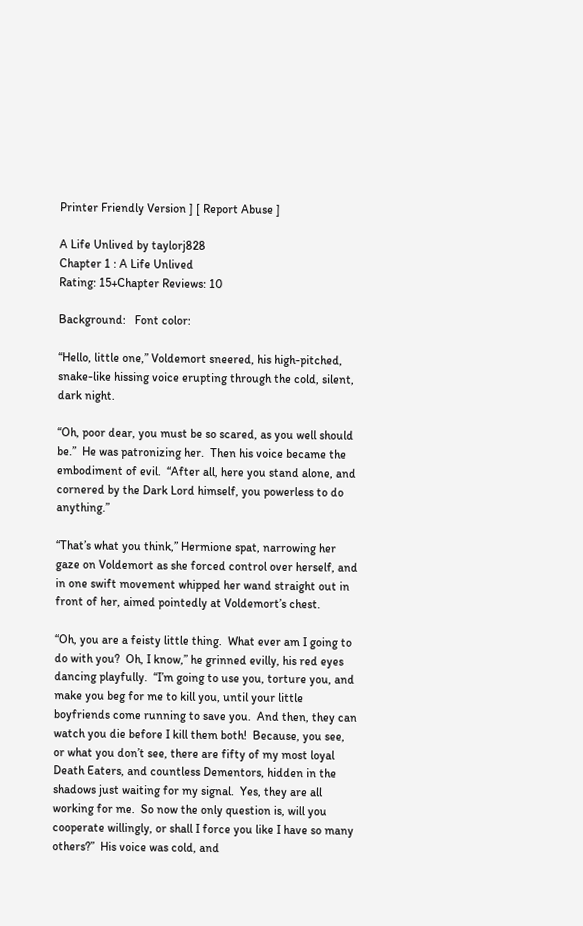Printer Friendly Version ] [ Report Abuse ]

A Life Unlived by taylorj828
Chapter 1 : A Life Unlived
Rating: 15+Chapter Reviews: 10

Background:   Font color:

“Hello, little one,” Voldemort sneered, his high-pitched, snake-like hissing voice erupting through the cold, silent, dark night.

“Oh, poor dear, you must be so scared, as you well should be.”  He was patronizing her.  Then his voice became the embodiment of evil.  “After all, here you stand alone, and cornered by the Dark Lord himself, you powerless to do anything.”

“That’s what you think,” Hermione spat, narrowing her gaze on Voldemort as she forced control over herself, and in one swift movement whipped her wand straight out in front of her, aimed pointedly at Voldemort’s chest.

“Oh, you are a feisty little thing.  What ever am I going to do with you?  Oh, I know,” he grinned evilly, his red eyes dancing playfully.  “I’m going to use you, torture you, and make you beg for me to kill you, until your little boyfriends come running to save you.  And then, they can watch you die before I kill them both!  Because, you see, or what you don’t see, there are fifty of my most loyal Death Eaters, and countless Dementors, hidden in the shadows just waiting for my signal.  Yes, they are all working for me.  So now the only question is, will you cooperate willingly, or shall I force you like I have so many others?”  His voice was cold, and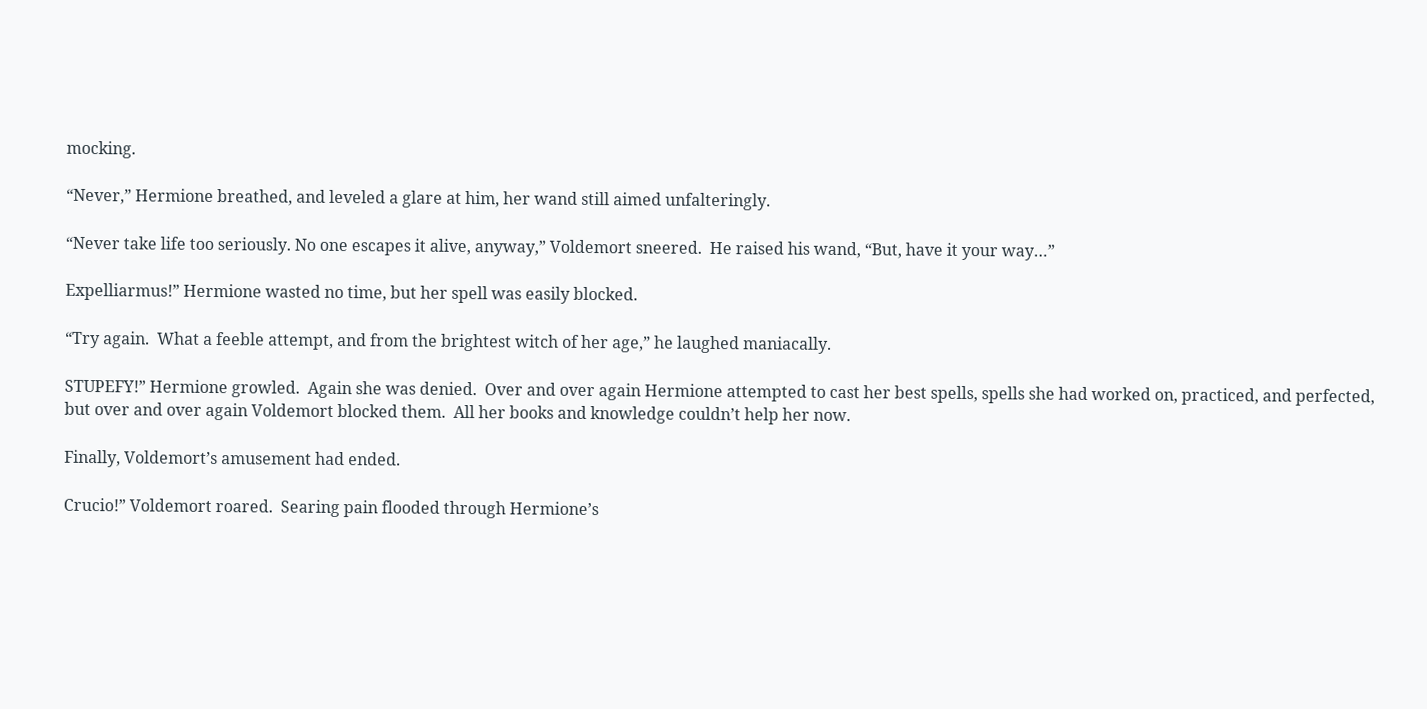mocking.

“Never,” Hermione breathed, and leveled a glare at him, her wand still aimed unfalteringly.

“Never take life too seriously. No one escapes it alive, anyway,” Voldemort sneered.  He raised his wand, “But, have it your way…”

Expelliarmus!” Hermione wasted no time, but her spell was easily blocked.

“Try again.  What a feeble attempt, and from the brightest witch of her age,” he laughed maniacally.

STUPEFY!” Hermione growled.  Again she was denied.  Over and over again Hermione attempted to cast her best spells, spells she had worked on, practiced, and perfected, but over and over again Voldemort blocked them.  All her books and knowledge couldn’t help her now.

Finally, Voldemort’s amusement had ended.

Crucio!” Voldemort roared.  Searing pain flooded through Hermione’s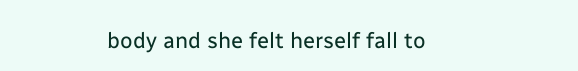body and she felt herself fall to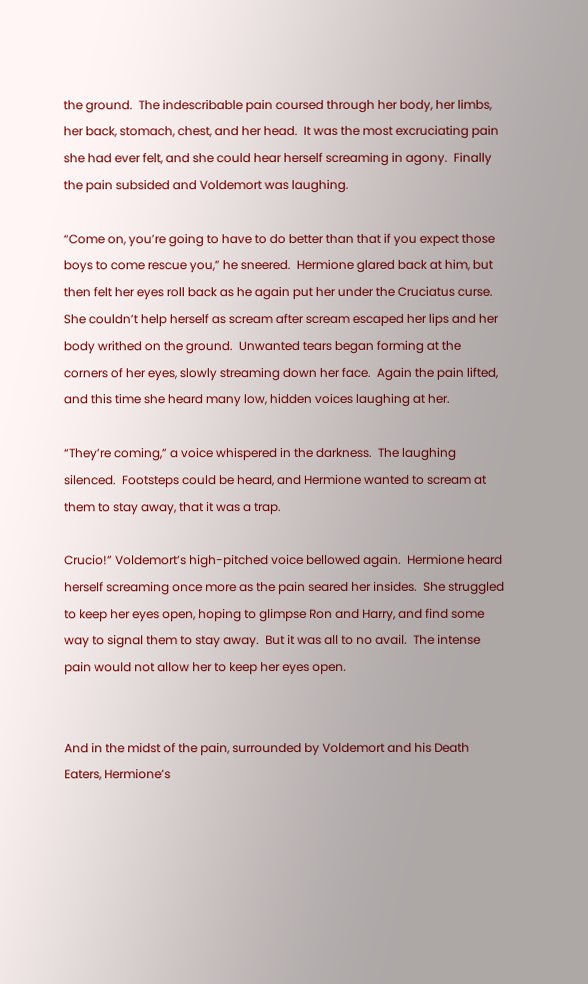the ground.  The indescribable pain coursed through her body, her limbs, her back, stomach, chest, and her head.  It was the most excruciating pain she had ever felt, and she could hear herself screaming in agony.  Finally the pain subsided and Voldemort was laughing.

“Come on, you’re going to have to do better than that if you expect those boys to come rescue you,” he sneered.  Hermione glared back at him, but then felt her eyes roll back as he again put her under the Cruciatus curse.  She couldn’t help herself as scream after scream escaped her lips and her body writhed on the ground.  Unwanted tears began forming at the corners of her eyes, slowly streaming down her face.  Again the pain lifted, and this time she heard many low, hidden voices laughing at her.

“They’re coming,” a voice whispered in the darkness.  The laughing silenced.  Footsteps could be heard, and Hermione wanted to scream at them to stay away, that it was a trap.

Crucio!” Voldemort’s high-pitched voice bellowed again.  Hermione heard herself screaming once more as the pain seared her insides.  She struggled to keep her eyes open, hoping to glimpse Ron and Harry, and find some way to signal them to stay away.  But it was all to no avail.  The intense pain would not allow her to keep her eyes open.


And in the midst of the pain, surrounded by Voldemort and his Death Eaters, Hermione’s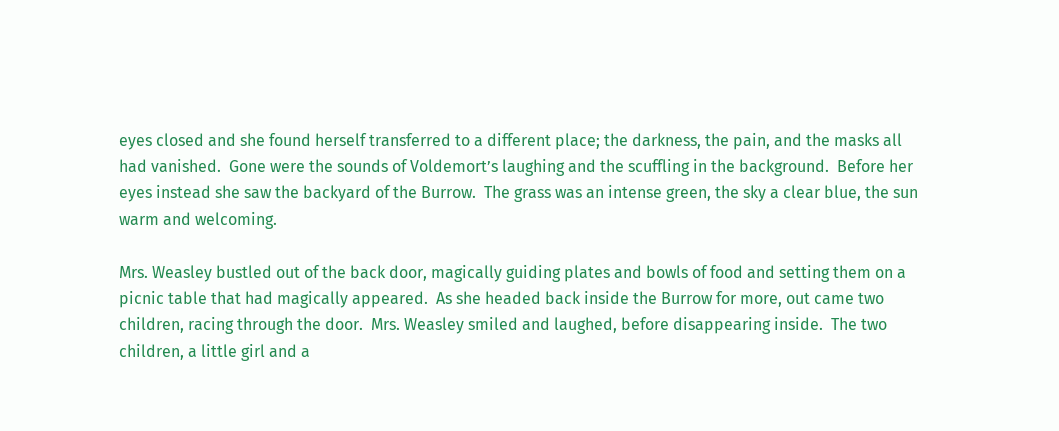eyes closed and she found herself transferred to a different place; the darkness, the pain, and the masks all had vanished.  Gone were the sounds of Voldemort’s laughing and the scuffling in the background.  Before her eyes instead she saw the backyard of the Burrow.  The grass was an intense green, the sky a clear blue, the sun warm and welcoming.

Mrs. Weasley bustled out of the back door, magically guiding plates and bowls of food and setting them on a picnic table that had magically appeared.  As she headed back inside the Burrow for more, out came two children, racing through the door.  Mrs. Weasley smiled and laughed, before disappearing inside.  The two children, a little girl and a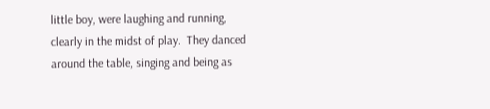little boy, were laughing and running, clearly in the midst of play.  They danced around the table, singing and being as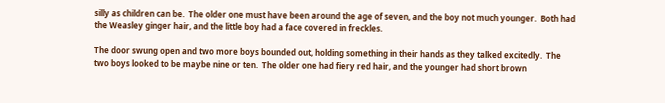silly as children can be.  The older one must have been around the age of seven, and the boy not much younger.  Both had the Weasley ginger hair, and the little boy had a face covered in freckles.

The door swung open and two more boys bounded out, holding something in their hands as they talked excitedly.  The two boys looked to be maybe nine or ten.  The older one had fiery red hair, and the younger had short brown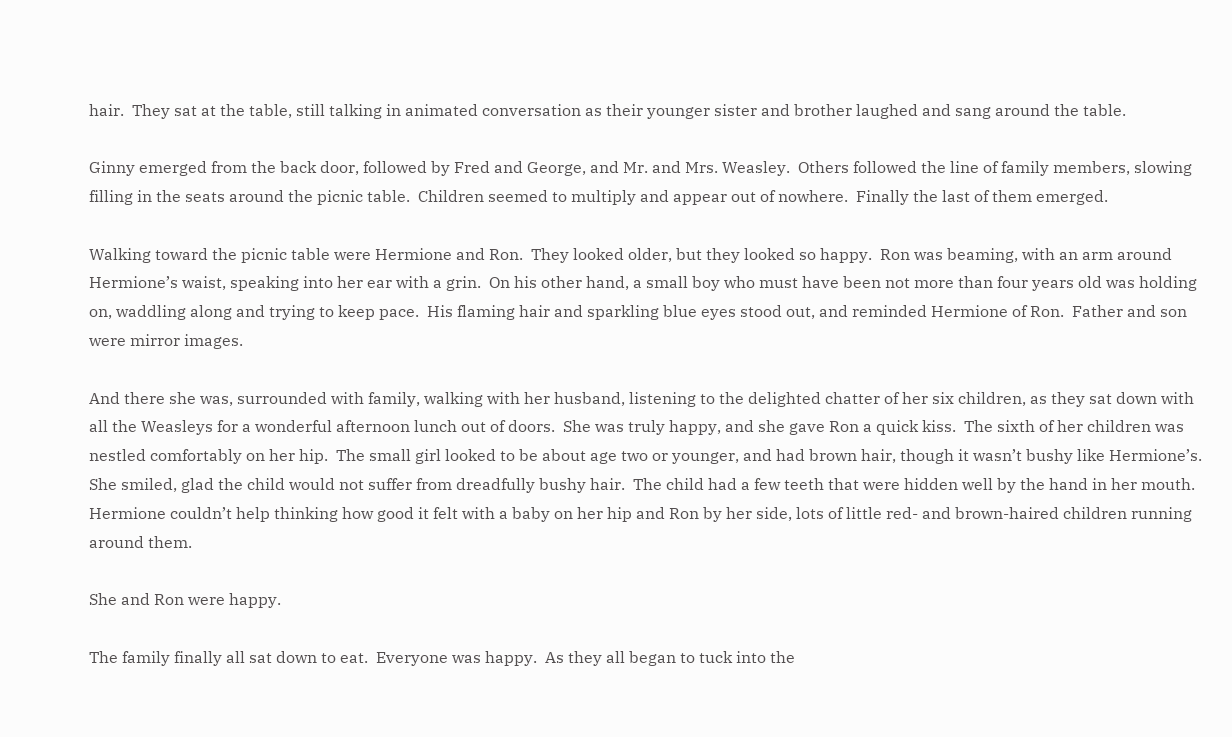hair.  They sat at the table, still talking in animated conversation as their younger sister and brother laughed and sang around the table.

Ginny emerged from the back door, followed by Fred and George, and Mr. and Mrs. Weasley.  Others followed the line of family members, slowing filling in the seats around the picnic table.  Children seemed to multiply and appear out of nowhere.  Finally the last of them emerged.

Walking toward the picnic table were Hermione and Ron.  They looked older, but they looked so happy.  Ron was beaming, with an arm around Hermione’s waist, speaking into her ear with a grin.  On his other hand, a small boy who must have been not more than four years old was holding on, waddling along and trying to keep pace.  His flaming hair and sparkling blue eyes stood out, and reminded Hermione of Ron.  Father and son were mirror images.

And there she was, surrounded with family, walking with her husband, listening to the delighted chatter of her six children, as they sat down with all the Weasleys for a wonderful afternoon lunch out of doors.  She was truly happy, and she gave Ron a quick kiss.  The sixth of her children was nestled comfortably on her hip.  The small girl looked to be about age two or younger, and had brown hair, though it wasn’t bushy like Hermione’s.  She smiled, glad the child would not suffer from dreadfully bushy hair.  The child had a few teeth that were hidden well by the hand in her mouth.  Hermione couldn’t help thinking how good it felt with a baby on her hip and Ron by her side, lots of little red- and brown-haired children running around them.

She and Ron were happy.

The family finally all sat down to eat.  Everyone was happy.  As they all began to tuck into the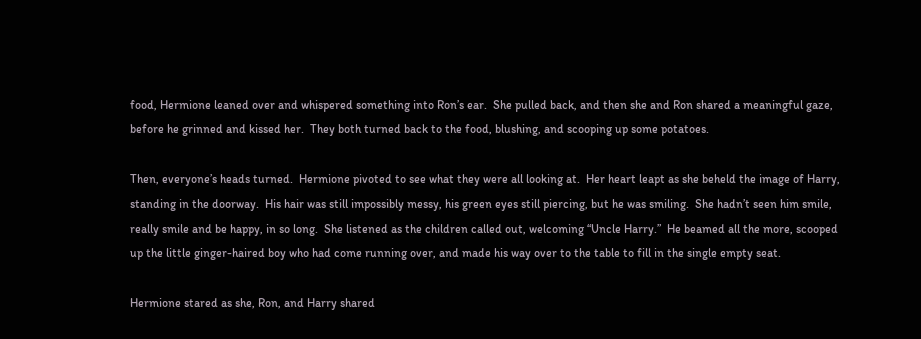food, Hermione leaned over and whispered something into Ron’s ear.  She pulled back, and then she and Ron shared a meaningful gaze, before he grinned and kissed her.  They both turned back to the food, blushing, and scooping up some potatoes.

Then, everyone’s heads turned.  Hermione pivoted to see what they were all looking at.  Her heart leapt as she beheld the image of Harry, standing in the doorway.  His hair was still impossibly messy, his green eyes still piercing, but he was smiling.  She hadn’t seen him smile, really smile and be happy, in so long.  She listened as the children called out, welcoming “Uncle Harry.”  He beamed all the more, scooped up the little ginger-haired boy who had come running over, and made his way over to the table to fill in the single empty seat.

Hermione stared as she, Ron, and Harry shared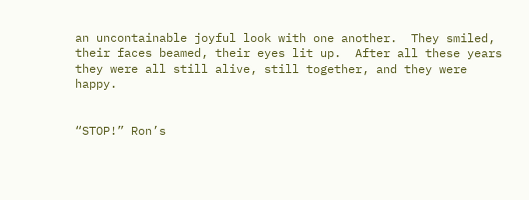an uncontainable joyful look with one another.  They smiled, their faces beamed, their eyes lit up.  After all these years they were all still alive, still together, and they were happy.


“STOP!” Ron’s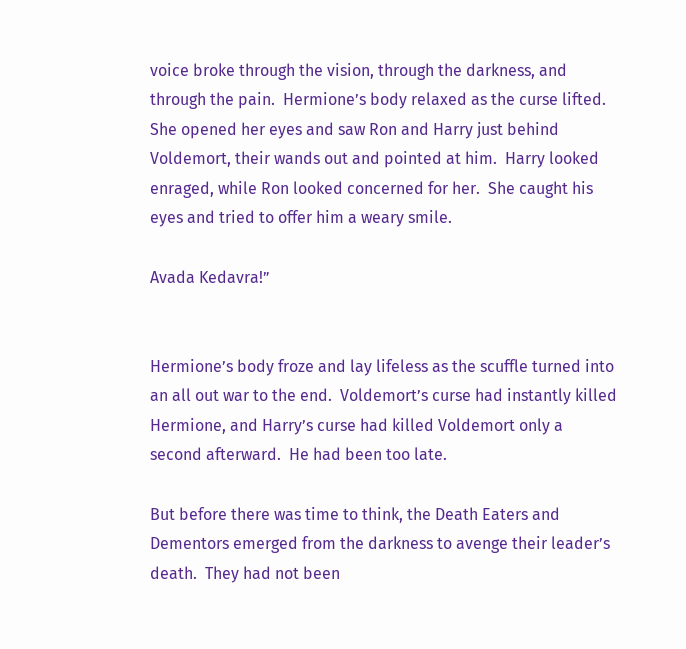voice broke through the vision, through the darkness, and through the pain.  Hermione’s body relaxed as the curse lifted.  She opened her eyes and saw Ron and Harry just behind Voldemort, their wands out and pointed at him.  Harry looked enraged, while Ron looked concerned for her.  She caught his eyes and tried to offer him a weary smile.

Avada Kedavra!”


Hermione’s body froze and lay lifeless as the scuffle turned into an all out war to the end.  Voldemort’s curse had instantly killed Hermione, and Harry’s curse had killed Voldemort only a second afterward.  He had been too late.

But before there was time to think, the Death Eaters and Dementors emerged from the darkness to avenge their leader’s death.  They had not been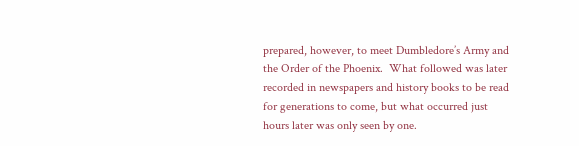prepared, however, to meet Dumbledore’s Army and the Order of the Phoenix.  What followed was later recorded in newspapers and history books to be read for generations to come, but what occurred just hours later was only seen by one.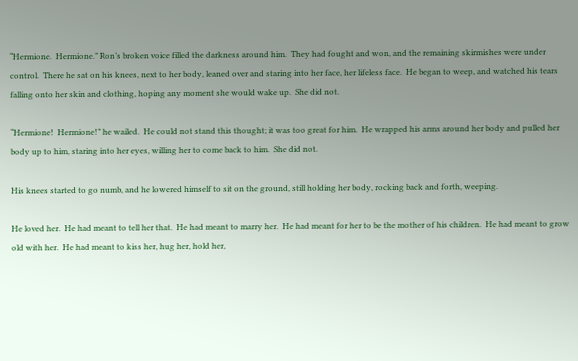“Hermione.  Hermione.” Ron’s broken voice filled the darkness around him.  They had fought and won, and the remaining skirmishes were under control.  There he sat on his knees, next to her body, leaned over and staring into her face, her lifeless face.  He began to weep, and watched his tears falling onto her skin and clothing, hoping any moment she would wake up.  She did not.

“Hermione!  Hermione!” he wailed.  He could not stand this thought; it was too great for him.  He wrapped his arms around her body and pulled her body up to him, staring into her eyes, willing her to come back to him.  She did not.

His knees started to go numb, and he lowered himself to sit on the ground, still holding her body, rocking back and forth, weeping.

He loved her.  He had meant to tell her that.  He had meant to marry her.  He had meant for her to be the mother of his children.  He had meant to grow old with her.  He had meant to kiss her, hug her, hold her,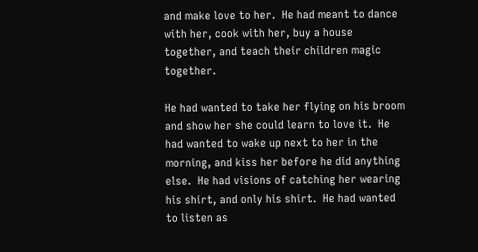and make love to her.  He had meant to dance with her, cook with her, buy a house together, and teach their children magic together.

He had wanted to take her flying on his broom and show her she could learn to love it.  He had wanted to wake up next to her in the morning, and kiss her before he did anything else.  He had visions of catching her wearing his shirt, and only his shirt.  He had wanted to listen as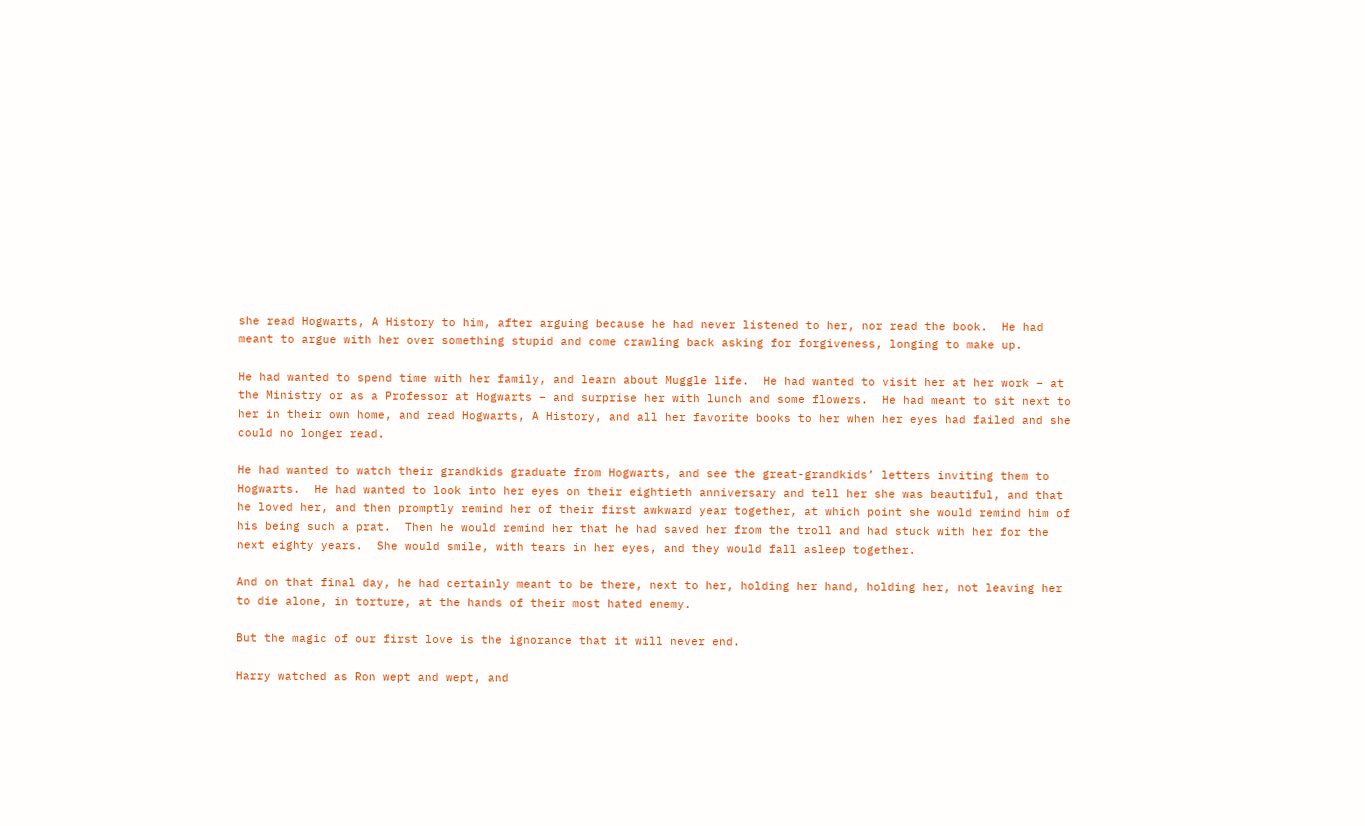she read Hogwarts, A History to him, after arguing because he had never listened to her, nor read the book.  He had meant to argue with her over something stupid and come crawling back asking for forgiveness, longing to make up.

He had wanted to spend time with her family, and learn about Muggle life.  He had wanted to visit her at her work – at the Ministry or as a Professor at Hogwarts – and surprise her with lunch and some flowers.  He had meant to sit next to her in their own home, and read Hogwarts, A History, and all her favorite books to her when her eyes had failed and she could no longer read.

He had wanted to watch their grandkids graduate from Hogwarts, and see the great-grandkids’ letters inviting them to Hogwarts.  He had wanted to look into her eyes on their eightieth anniversary and tell her she was beautiful, and that he loved her, and then promptly remind her of their first awkward year together, at which point she would remind him of his being such a prat.  Then he would remind her that he had saved her from the troll and had stuck with her for the next eighty years.  She would smile, with tears in her eyes, and they would fall asleep together.

And on that final day, he had certainly meant to be there, next to her, holding her hand, holding her, not leaving her to die alone, in torture, at the hands of their most hated enemy.

But the magic of our first love is the ignorance that it will never end.

Harry watched as Ron wept and wept, and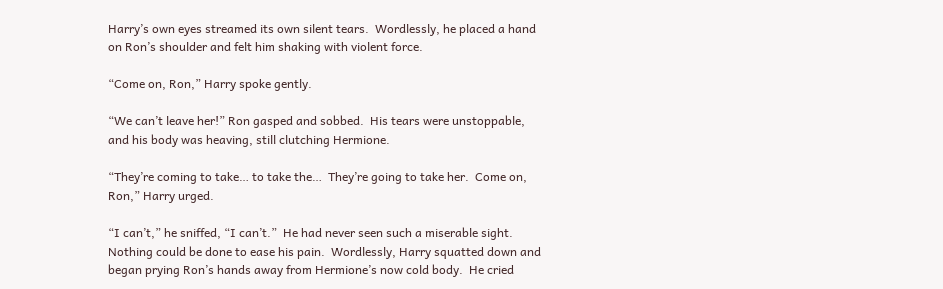Harry’s own eyes streamed its own silent tears.  Wordlessly, he placed a hand on Ron’s shoulder and felt him shaking with violent force.

“Come on, Ron,” Harry spoke gently.

“We can’t leave her!” Ron gasped and sobbed.  His tears were unstoppable, and his body was heaving, still clutching Hermione.

“They’re coming to take… to take the…  They’re going to take her.  Come on, Ron,” Harry urged.

“I can’t,” he sniffed, “I can’t.”  He had never seen such a miserable sight.  Nothing could be done to ease his pain.  Wordlessly, Harry squatted down and began prying Ron’s hands away from Hermione’s now cold body.  He cried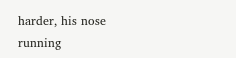harder, his nose running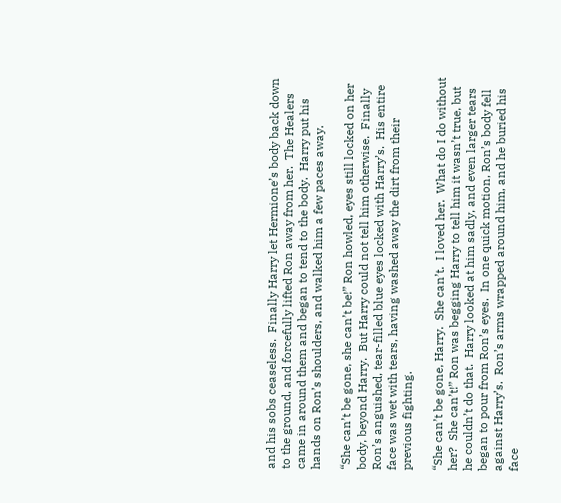and his sobs ceaseless.  Finally Harry let Hermione’s body back down to the ground, and forcefully lifted Ron away from her.  The Healers came in around them and began to tend to the body.  Harry put his hands on Ron’s shoulders, and walked him a few paces away.

“She can’t be gone, she can’t be!” Ron howled, eyes still locked on her body, beyond Harry.  But Harry could not tell him otherwise.  Finally Ron’s anguished, tear-filled blue eyes locked with Harry’s.  His entire face was wet with tears, having washed away the dirt from their previous fighting.

“She can’t be gone, Harry.  She can’t.  I loved her.  What do I do without her?  She can’t!” Ron was begging Harry to tell him it wasn’t true, but he couldn’t do that.  Harry looked at him sadly, and even larger tears began to pour from Ron’s eyes.  In one quick motion, Ron’s body fell against Harry’s.  Ron’s arms wrapped around him, and he buried his face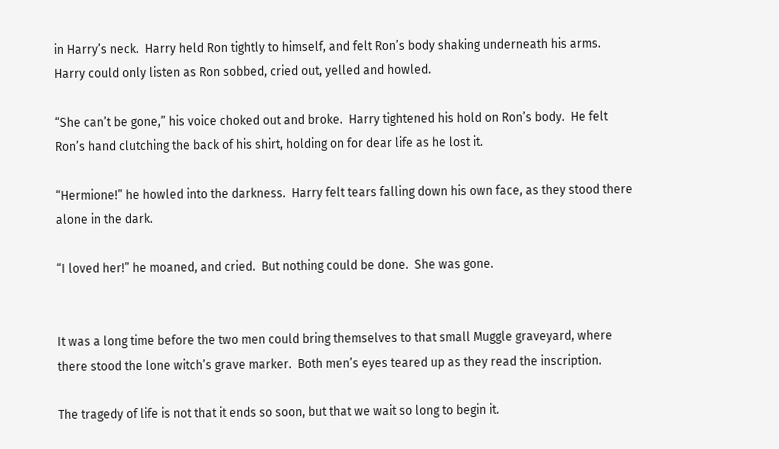in Harry’s neck.  Harry held Ron tightly to himself, and felt Ron’s body shaking underneath his arms.  Harry could only listen as Ron sobbed, cried out, yelled and howled.

“She can’t be gone,” his voice choked out and broke.  Harry tightened his hold on Ron’s body.  He felt Ron’s hand clutching the back of his shirt, holding on for dear life as he lost it.

“Hermione!” he howled into the darkness.  Harry felt tears falling down his own face, as they stood there alone in the dark.

“I loved her!” he moaned, and cried.  But nothing could be done.  She was gone.


It was a long time before the two men could bring themselves to that small Muggle graveyard, where there stood the lone witch’s grave marker.  Both men’s eyes teared up as they read the inscription.

The tragedy of life is not that it ends so soon, but that we wait so long to begin it.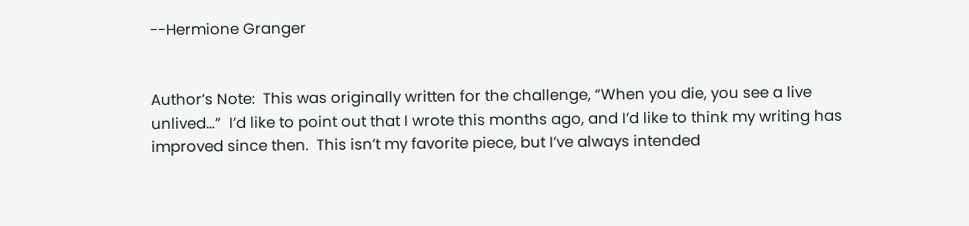--Hermione Granger


Author’s Note:  This was originally written for the challenge, “When you die, you see a live unlived…”  I’d like to point out that I wrote this months ago, and I’d like to think my writing has improved since then.  This isn’t my favorite piece, but I’ve always intended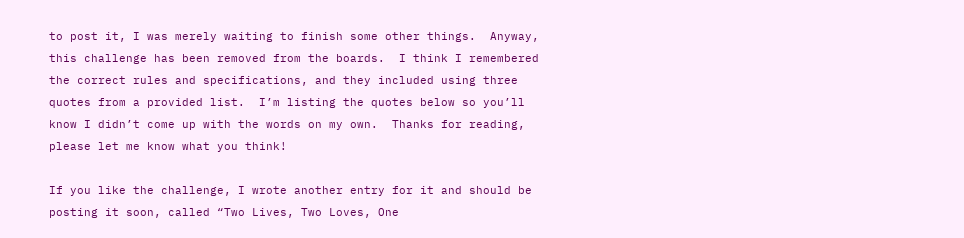to post it, I was merely waiting to finish some other things.  Anyway, this challenge has been removed from the boards.  I think I remembered the correct rules and specifications, and they included using three quotes from a provided list.  I’m listing the quotes below so you’ll know I didn’t come up with the words on my own.  Thanks for reading, please let me know what you think!

If you like the challenge, I wrote another entry for it and should be posting it soon, called “Two Lives, Two Loves, One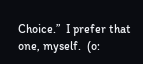Choice.”  I prefer that one, myself.  (o: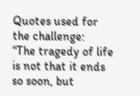Quotes used for the challenge:
“The tragedy of life is not that it ends so soon, but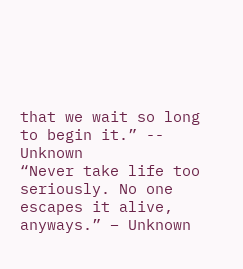that we wait so long to begin it.” -- Unknown
“Never take life too seriously. No one escapes it alive, anyways.” – Unknown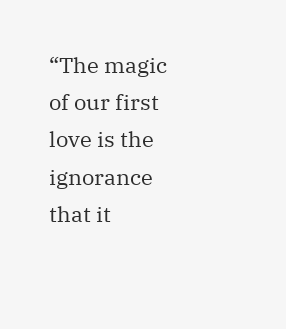“The magic of our first love is the ignorance that it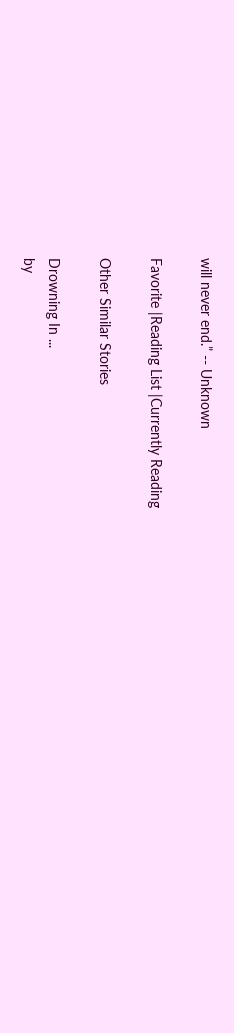will never end.” -- Unknown

Favorite |Reading List |Currently Reading

Other Similar Stories

Drowning In ...
by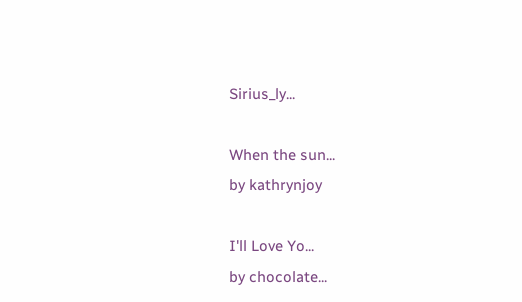Sirius_ly...

When the sun...
by kathrynjoy

I'll Love Yo...
by chocolate...